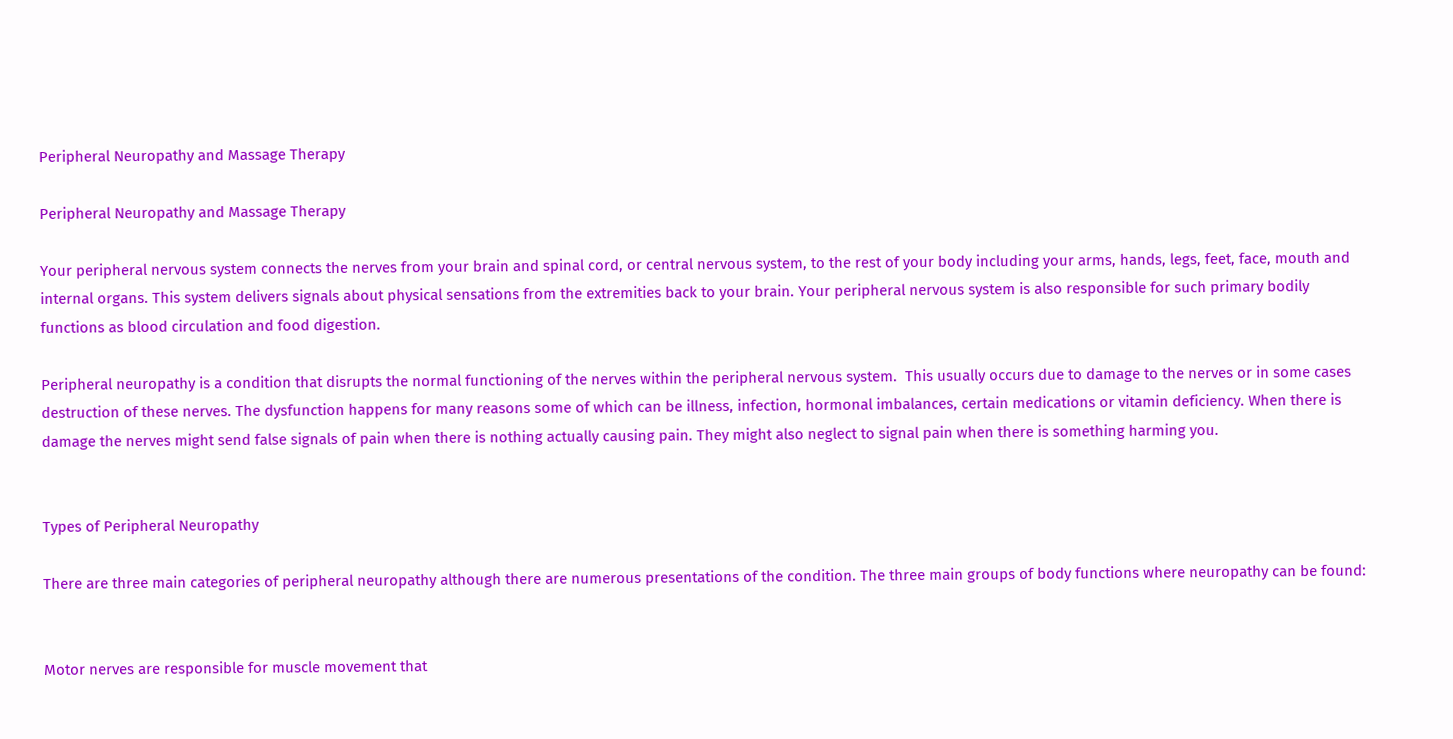Peripheral Neuropathy and Massage Therapy

Peripheral Neuropathy and Massage Therapy

Your peripheral nervous system connects the nerves from your brain and spinal cord, or central nervous system, to the rest of your body including your arms, hands, legs, feet, face, mouth and internal organs. This system delivers signals about physical sensations from the extremities back to your brain. Your peripheral nervous system is also responsible for such primary bodily functions as blood circulation and food digestion.

Peripheral neuropathy is a condition that disrupts the normal functioning of the nerves within the peripheral nervous system.  This usually occurs due to damage to the nerves or in some cases destruction of these nerves. The dysfunction happens for many reasons some of which can be illness, infection, hormonal imbalances, certain medications or vitamin deficiency. When there is damage the nerves might send false signals of pain when there is nothing actually causing pain. They might also neglect to signal pain when there is something harming you.


Types of Peripheral Neuropathy

There are three main categories of peripheral neuropathy although there are numerous presentations of the condition. The three main groups of body functions where neuropathy can be found:


Motor nerves are responsible for muscle movement that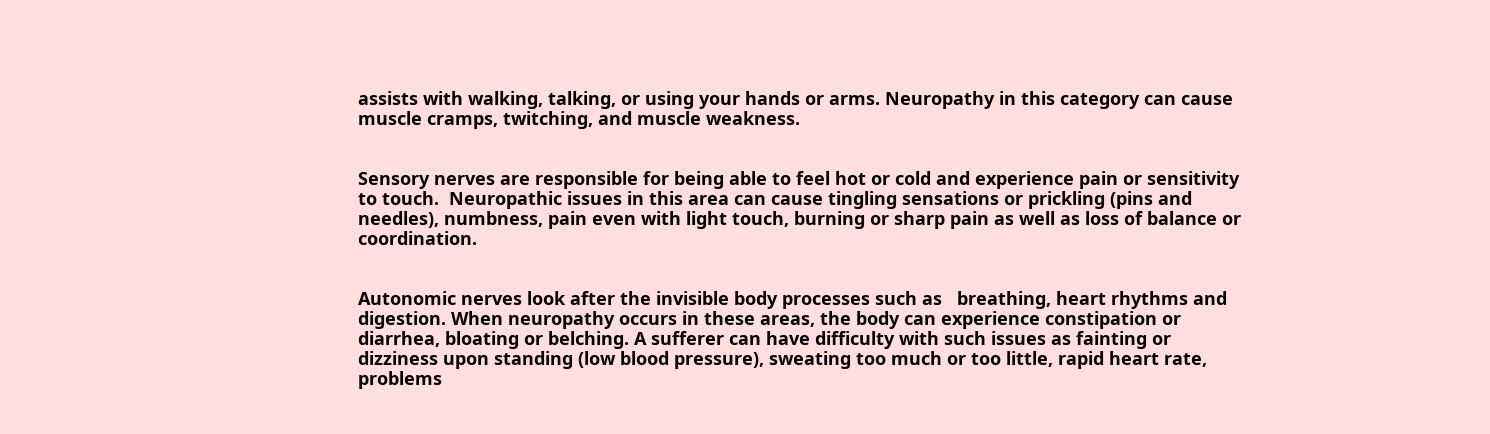assists with walking, talking, or using your hands or arms. Neuropathy in this category can cause muscle cramps, twitching, and muscle weakness.


Sensory nerves are responsible for being able to feel hot or cold and experience pain or sensitivity to touch.  Neuropathic issues in this area can cause tingling sensations or prickling (pins and needles), numbness, pain even with light touch, burning or sharp pain as well as loss of balance or coordination.


Autonomic nerves look after the invisible body processes such as   breathing, heart rhythms and digestion. When neuropathy occurs in these areas, the body can experience constipation or diarrhea, bloating or belching. A sufferer can have difficulty with such issues as fainting or dizziness upon standing (low blood pressure), sweating too much or too little, rapid heart rate, problems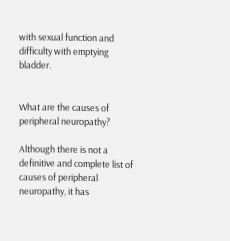with sexual function and difficulty with emptying bladder.


What are the causes of peripheral neuropathy?

Although there is not a definitive and complete list of causes of peripheral neuropathy, it has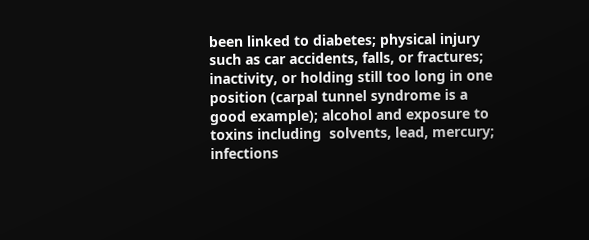been linked to diabetes; physical injury such as car accidents, falls, or fractures; inactivity, or holding still too long in one position (carpal tunnel syndrome is a good example); alcohol and exposure to toxins including  solvents, lead, mercury; infections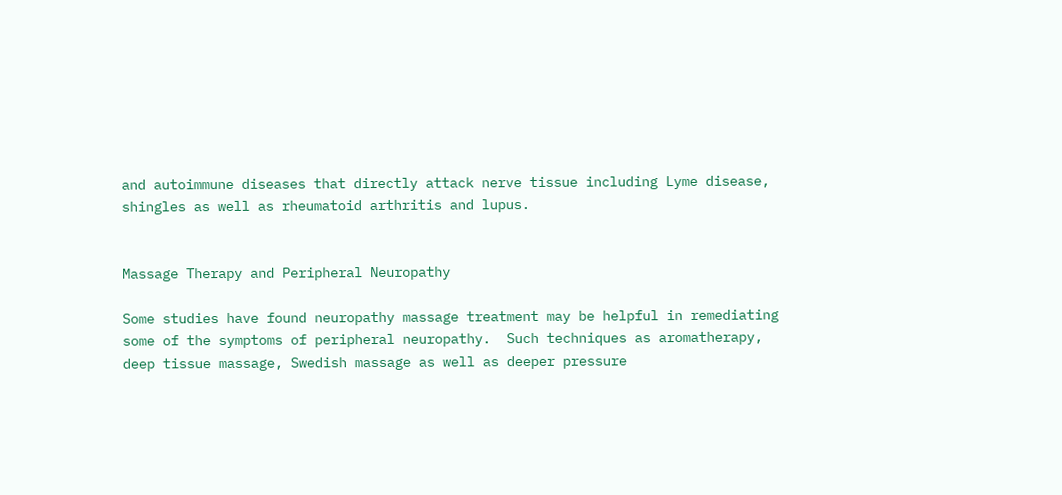and autoimmune diseases that directly attack nerve tissue including Lyme disease, shingles as well as rheumatoid arthritis and lupus.


Massage Therapy and Peripheral Neuropathy

Some studies have found neuropathy massage treatment may be helpful in remediating some of the symptoms of peripheral neuropathy.  Such techniques as aromatherapy, deep tissue massage, Swedish massage as well as deeper pressure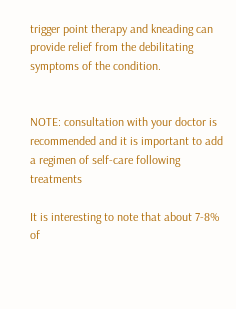trigger point therapy and kneading can provide relief from the debilitating symptoms of the condition.


NOTE: consultation with your doctor is recommended and it is important to add a regimen of self-care following treatments

It is interesting to note that about 7-8% of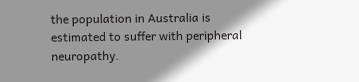the population in Australia is estimated to suffer with peripheral neuropathy.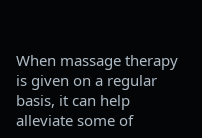When massage therapy is given on a regular basis, it can help alleviate some of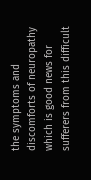the symptoms and discomforts of neuropathy which is good news for sufferers from this difficult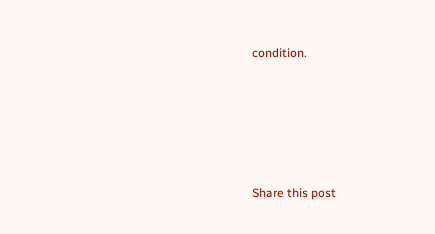condition.






Share this post